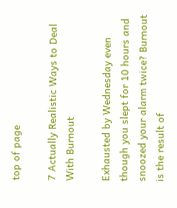top of page

7 Actually Realistic Ways to Deal With Burnout

Exhausted by Wednesday even though you slept for 10 hours and snoozed your alarm twice? Burnout is the result of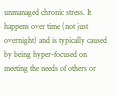unmanaged chronic stress. It happens over time (not just overnight) and is typically caused by being hyper-focused on meeting the needs of others or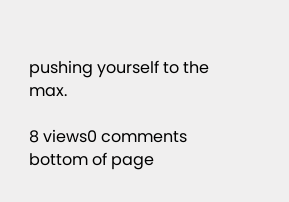pushing yourself to the max.

8 views0 comments
bottom of page